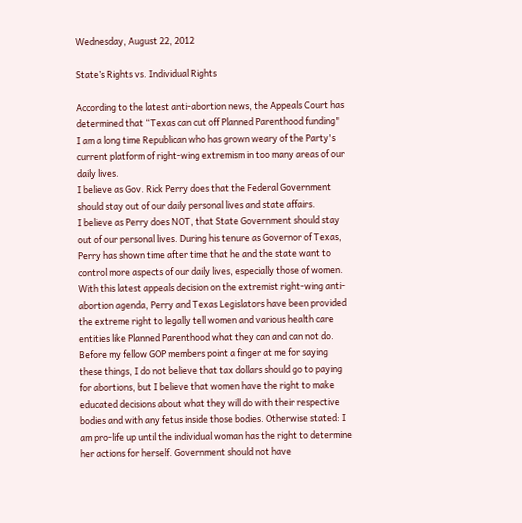Wednesday, August 22, 2012

State’s Rights vs. Individual Rights

According to the latest anti-abortion news, the Appeals Court has determined that “Texas can cut off Planned Parenthood funding"
I am a long time Republican who has grown weary of the Party's current platform of right-wing extremism in too many areas of our daily lives.
I believe as Gov. Rick Perry does that the Federal Government should stay out of our daily personal lives and state affairs.
I believe as Perry does NOT, that State Government should stay out of our personal lives. During his tenure as Governor of Texas, Perry has shown time after time that he and the state want to control more aspects of our daily lives, especially those of women.
With this latest appeals decision on the extremist right-wing anti-abortion agenda, Perry and Texas Legislators have been provided the extreme right to legally tell women and various health care entities like Planned Parenthood what they can and can not do.
Before my fellow GOP members point a finger at me for saying these things, I do not believe that tax dollars should go to paying for abortions, but I believe that women have the right to make educated decisions about what they will do with their respective bodies and with any fetus inside those bodies. Otherwise stated: I am pro-life up until the individual woman has the right to determine her actions for herself. Government should not have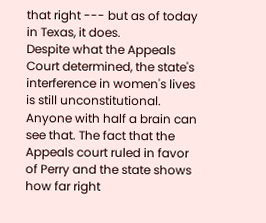that right --- but as of today in Texas, it does.
Despite what the Appeals Court determined, the state's interference in women's lives is still unconstitutional. Anyone with half a brain can see that. The fact that the Appeals court ruled in favor of Perry and the state shows how far right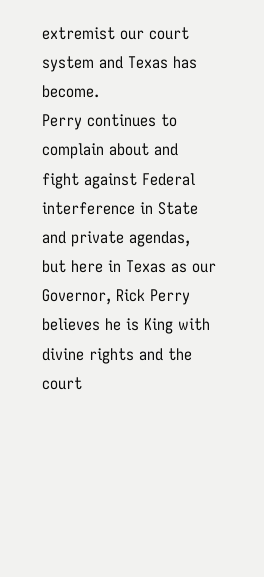extremist our court system and Texas has become.
Perry continues to complain about and fight against Federal interference in State and private agendas, but here in Texas as our Governor, Rick Perry believes he is King with divine rights and the court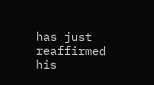has just reaffirmed his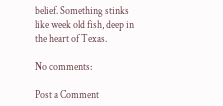belief. Something stinks like week old fish, deep in the heart of Texas.

No comments:

Post a Comment